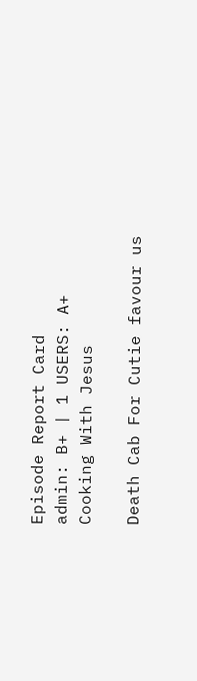Episode Report Card
admin: B+ | 1 USERS: A+
Cooking With Jesus

Death Cab For Cutie favour us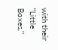with their "Little Boxes,"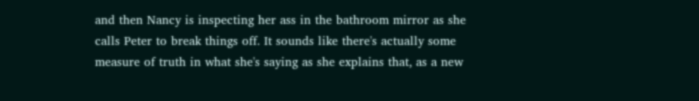and then Nancy is inspecting her ass in the bathroom mirror as she calls Peter to break things off. It sounds like there's actually some measure of truth in what she's saying as she explains that, as a new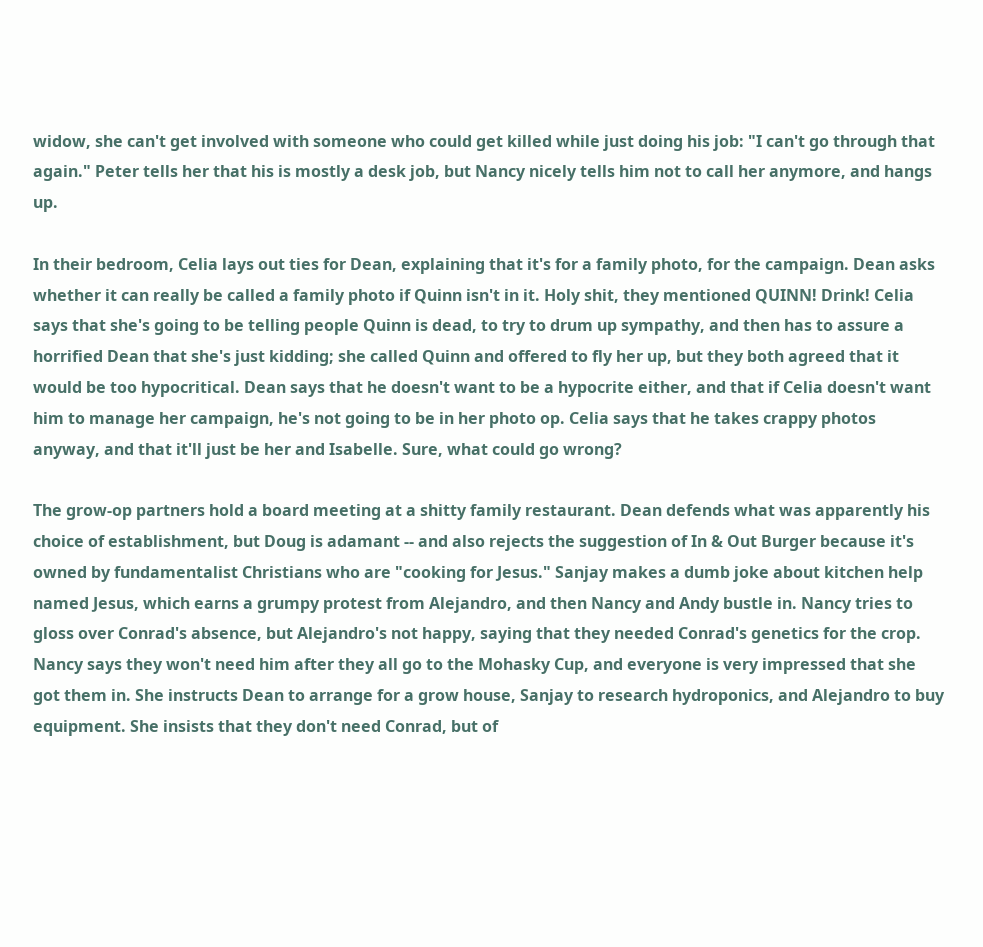widow, she can't get involved with someone who could get killed while just doing his job: "I can't go through that again." Peter tells her that his is mostly a desk job, but Nancy nicely tells him not to call her anymore, and hangs up.

In their bedroom, Celia lays out ties for Dean, explaining that it's for a family photo, for the campaign. Dean asks whether it can really be called a family photo if Quinn isn't in it. Holy shit, they mentioned QUINN! Drink! Celia says that she's going to be telling people Quinn is dead, to try to drum up sympathy, and then has to assure a horrified Dean that she's just kidding; she called Quinn and offered to fly her up, but they both agreed that it would be too hypocritical. Dean says that he doesn't want to be a hypocrite either, and that if Celia doesn't want him to manage her campaign, he's not going to be in her photo op. Celia says that he takes crappy photos anyway, and that it'll just be her and Isabelle. Sure, what could go wrong?

The grow-op partners hold a board meeting at a shitty family restaurant. Dean defends what was apparently his choice of establishment, but Doug is adamant -- and also rejects the suggestion of In & Out Burger because it's owned by fundamentalist Christians who are "cooking for Jesus." Sanjay makes a dumb joke about kitchen help named Jesus, which earns a grumpy protest from Alejandro, and then Nancy and Andy bustle in. Nancy tries to gloss over Conrad's absence, but Alejandro's not happy, saying that they needed Conrad's genetics for the crop. Nancy says they won't need him after they all go to the Mohasky Cup, and everyone is very impressed that she got them in. She instructs Dean to arrange for a grow house, Sanjay to research hydroponics, and Alejandro to buy equipment. She insists that they don't need Conrad, but of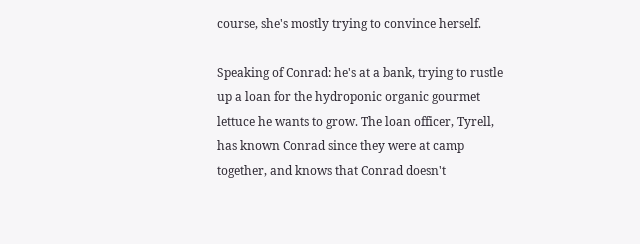course, she's mostly trying to convince herself.

Speaking of Conrad: he's at a bank, trying to rustle up a loan for the hydroponic organic gourmet lettuce he wants to grow. The loan officer, Tyrell, has known Conrad since they were at camp together, and knows that Conrad doesn't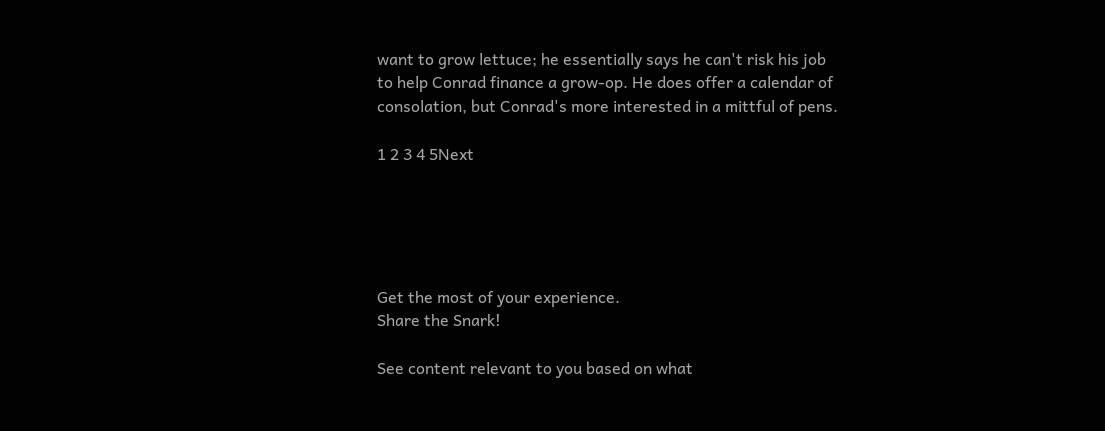want to grow lettuce; he essentially says he can't risk his job to help Conrad finance a grow-op. He does offer a calendar of consolation, but Conrad's more interested in a mittful of pens.

1 2 3 4 5Next





Get the most of your experience.
Share the Snark!

See content relevant to you based on what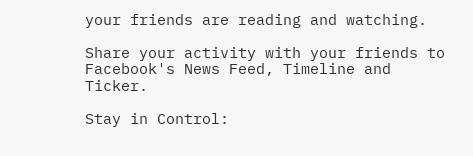your friends are reading and watching.

Share your activity with your friends to Facebook's News Feed, Timeline and Ticker.

Stay in Control: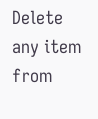Delete any item from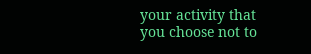your activity that you choose not to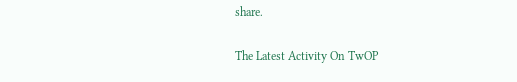share.

The Latest Activity On TwOP